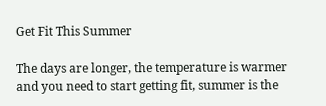Get Fit This Summer

The days are longer, the temperature is warmer and you need to start getting fit, summer is the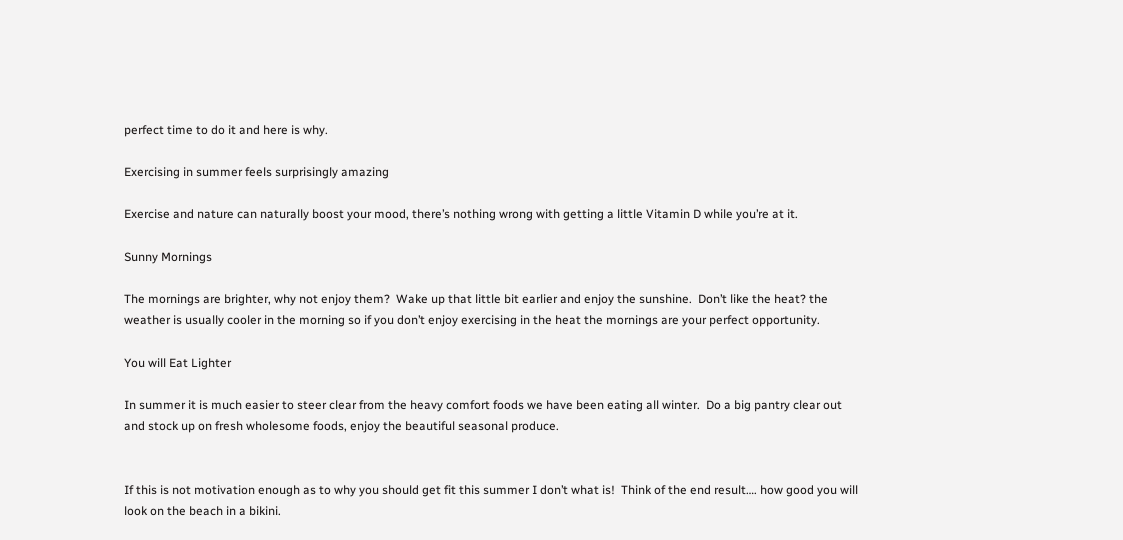perfect time to do it and here is why.

Exercising in summer feels surprisingly amazing

Exercise and nature can naturally boost your mood, there’s nothing wrong with getting a little Vitamin D while you’re at it.

Sunny Mornings

The mornings are brighter, why not enjoy them?  Wake up that little bit earlier and enjoy the sunshine.  Don’t like the heat? the weather is usually cooler in the morning so if you don’t enjoy exercising in the heat the mornings are your perfect opportunity.

You will Eat Lighter

In summer it is much easier to steer clear from the heavy comfort foods we have been eating all winter.  Do a big pantry clear out and stock up on fresh wholesome foods, enjoy the beautiful seasonal produce.


If this is not motivation enough as to why you should get fit this summer I don’t what is!  Think of the end result…. how good you will look on the beach in a bikini.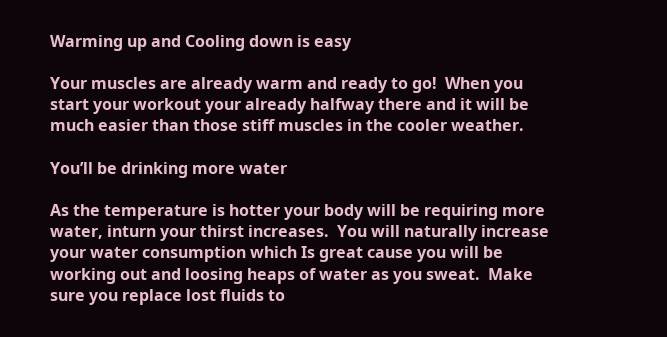Warming up and Cooling down is easy

Your muscles are already warm and ready to go!  When you start your workout your already halfway there and it will be much easier than those stiff muscles in the cooler weather.

You’ll be drinking more water

As the temperature is hotter your body will be requiring more water, inturn your thirst increases.  You will naturally increase your water consumption which Is great cause you will be working out and loosing heaps of water as you sweat.  Make sure you replace lost fluids to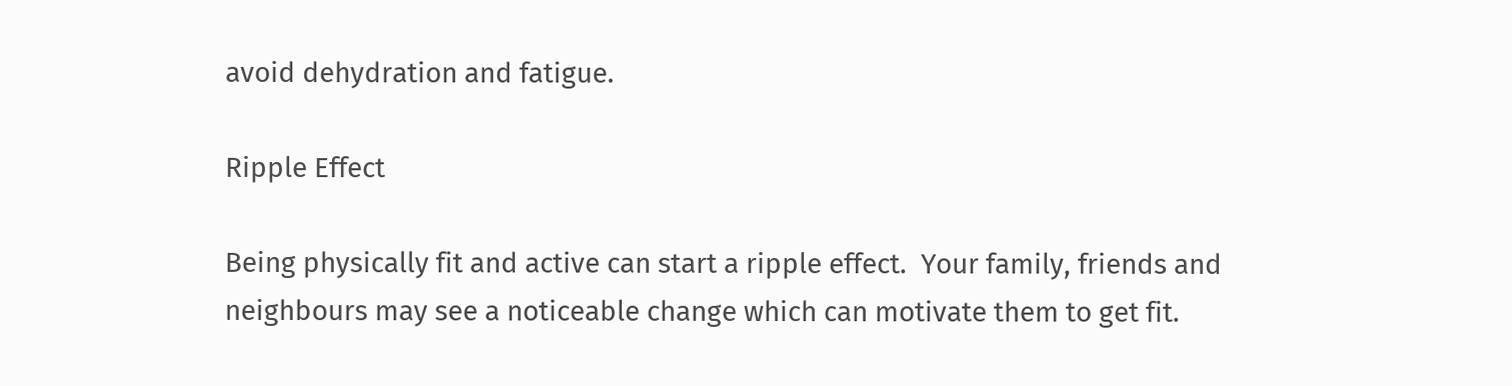avoid dehydration and fatigue.

Ripple Effect

Being physically fit and active can start a ripple effect.  Your family, friends and neighbours may see a noticeable change which can motivate them to get fit.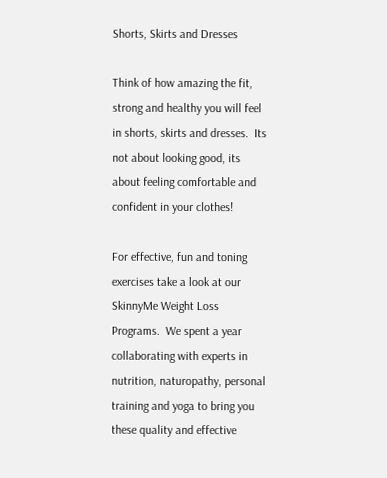Shorts, Skirts and Dresses

Think of how amazing the fit, strong and healthy you will feel in shorts, skirts and dresses.  Its not about looking good, its about feeling comfortable and confident in your clothes!

For effective, fun and toning exercises take a look at our SkinnyMe Weight Loss Programs.  We spent a year collaborating with experts in nutrition, naturopathy, personal training and yoga to bring you these quality and effective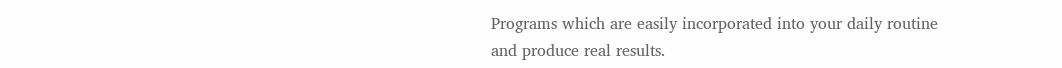Programs which are easily incorporated into your daily routine and produce real results.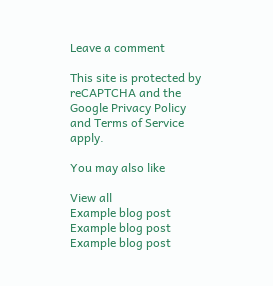Leave a comment

This site is protected by reCAPTCHA and the Google Privacy Policy and Terms of Service apply.

You may also like

View all
Example blog post
Example blog post
Example blog post